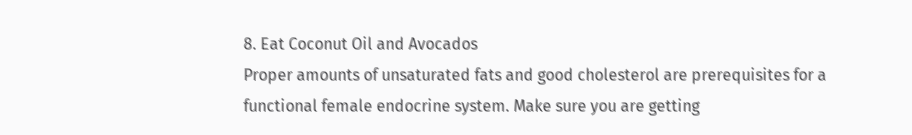8. Eat Coconut Oil and Avocados
Proper amounts of unsaturated fats and good cholesterol are prerequisites for a functional female endocrine system. Make sure you are getting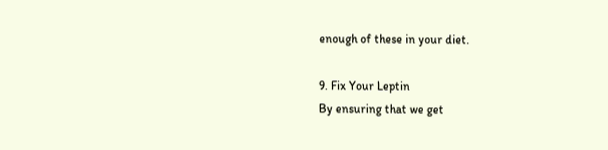enough of these in your diet.

9. Fix Your Leptin
By ensuring that we get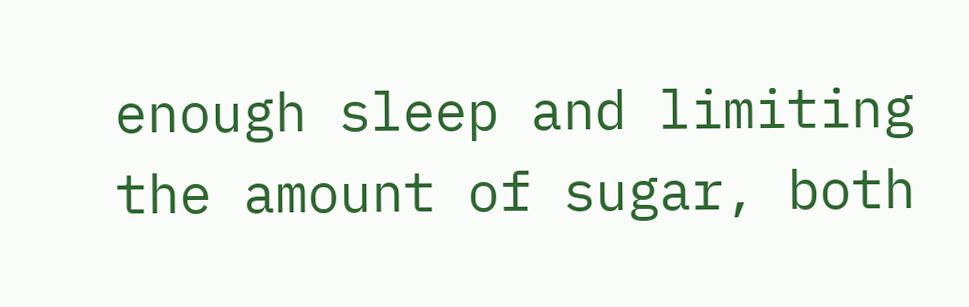enough sleep and limiting the amount of sugar, both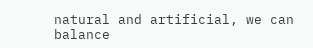natural and artificial, we can balance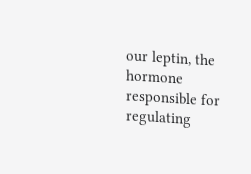our leptin, the hormone responsible for regulating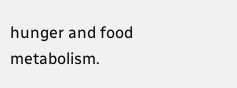hunger and food metabolism.